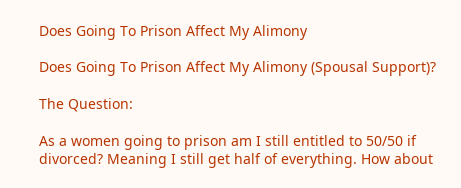Does Going To Prison Affect My Alimony

Does Going To Prison Affect My Alimony (Spousal Support)?

The Question:

As a women going to prison am I still entitled to 50/50 if divorced? Meaning I still get half of everything. How about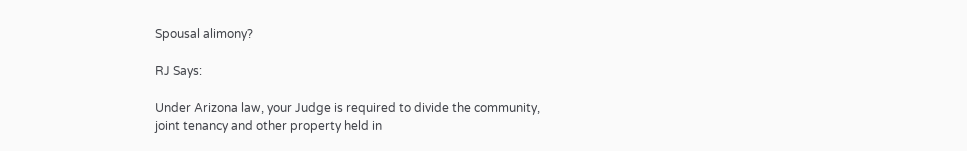Spousal alimony?

RJ Says:

Under Arizona law, your Judge is required to divide the community, joint tenancy and other property held in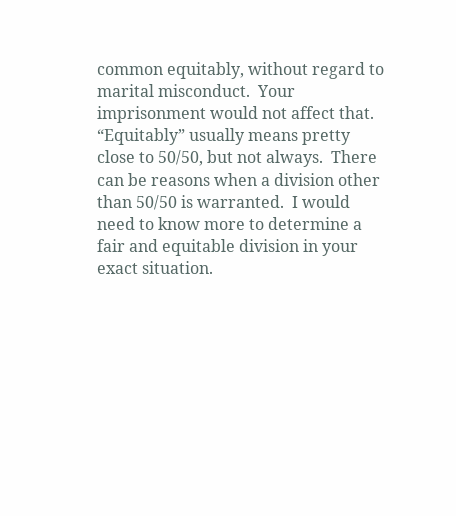common equitably, without regard to marital misconduct.  Your imprisonment would not affect that.  “Equitably” usually means pretty close to 50/50, but not always.  There can be reasons when a division other than 50/50 is warranted.  I would need to know more to determine a fair and equitable division in your exact situation.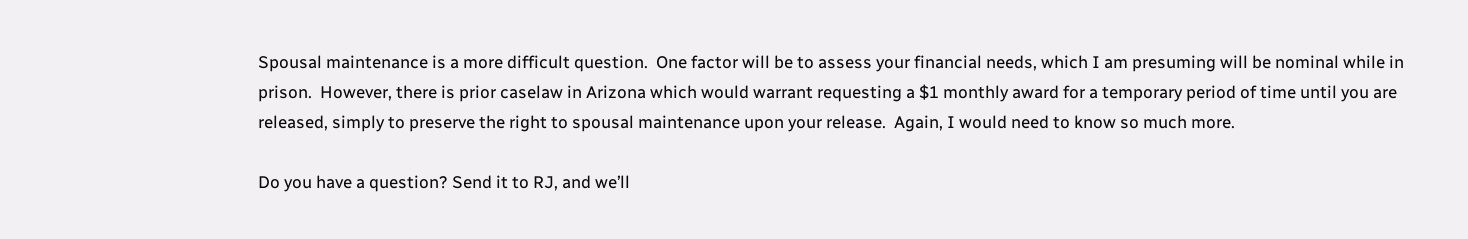Spousal maintenance is a more difficult question.  One factor will be to assess your financial needs, which I am presuming will be nominal while in prison.  However, there is prior caselaw in Arizona which would warrant requesting a $1 monthly award for a temporary period of time until you are released, simply to preserve the right to spousal maintenance upon your release.  Again, I would need to know so much more.

Do you have a question? Send it to RJ, and we’ll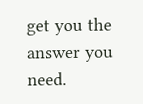get you the answer you need.